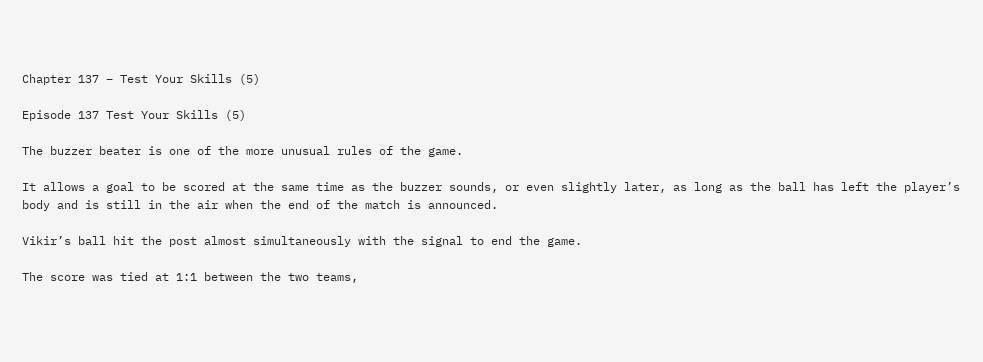Chapter 137 – Test Your Skills (5)

Episode 137 Test Your Skills (5)

The buzzer beater is one of the more unusual rules of the game.

It allows a goal to be scored at the same time as the buzzer sounds, or even slightly later, as long as the ball has left the player’s body and is still in the air when the end of the match is announced.

Vikir’s ball hit the post almost simultaneously with the signal to end the game.

The score was tied at 1:1 between the two teams,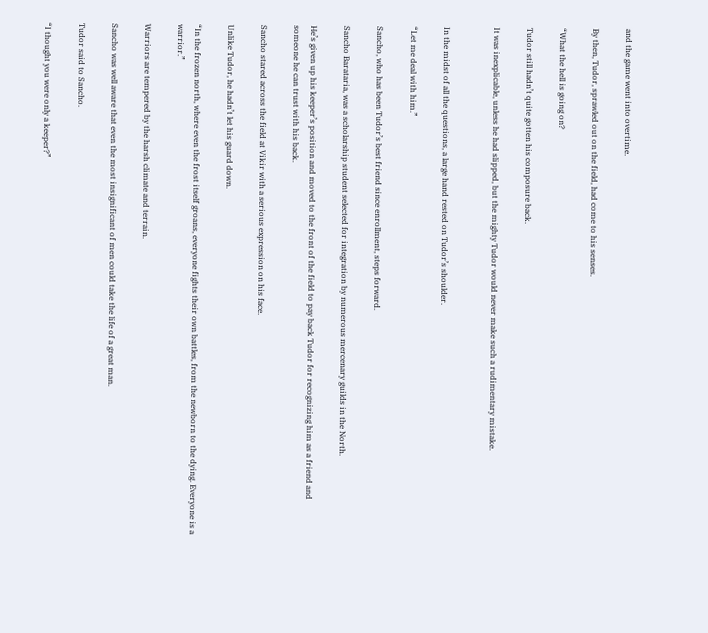and the game went into overtime.

By then, Tudor, sprawled out on the field, had come to his senses.

“What the hell is going on?

Tudor still hadn’t quite gotten his composure back.

It was inexplicable, unless he had slipped, but the mighty Tudor would never make such a rudimentary mistake.


In the midst of all the questions, a large hand rested on Tudor’s shoulder.

“Let me deal with him.”

Sancho, who has been Tudor’s best friend since enrollment, steps forward.

Sancho Barataria, was a scholarship student selected for integration by numerous mercenary guilds in the North.

He’s given up his keeper’s position and moved to the front of the field to pay back Tudor for recognizing him as a friend and someone he can trust with his back.

Sancho stared across the field at Vikir with a serious expression on his face.

Unlike Tudor, he hadn’t let his guard down.

“In the frozen north, where even the frost itself groans, everyone fights their own battles, from the newborn to the dying. Everyone is a warrior.”

Warriors are tempered by the harsh climate and terrain.

Sancho was well aware that even the most insignificant of men could take the life of a great man.

Tudor said to Sancho.

“I thought you were only a keeper?”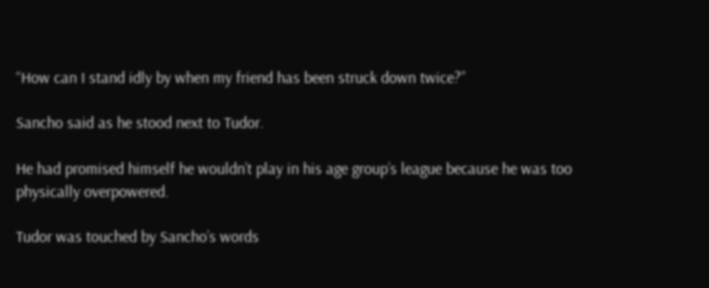“How can I stand idly by when my friend has been struck down twice?”

Sancho said as he stood next to Tudor.

He had promised himself he wouldn’t play in his age group’s league because he was too physically overpowered.

Tudor was touched by Sancho’s words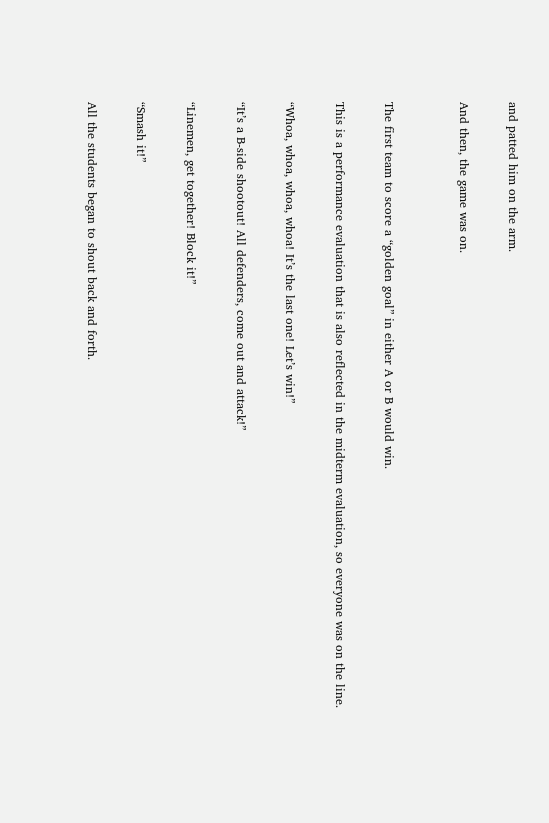and patted him on the arm.

And then, the game was on.


The first team to score a “golden goal” in either A or B would win.

This is a performance evaluation that is also reflected in the midterm evaluation, so everyone was on the line.

“Whoa, whoa, whoa, whoa! It’s the last one! Let’s win!”

“It’s a B-side shootout! All defenders, come out and attack!”

“Linemen, get together! Block it!”

“Smash it!”

All the students began to shout back and forth.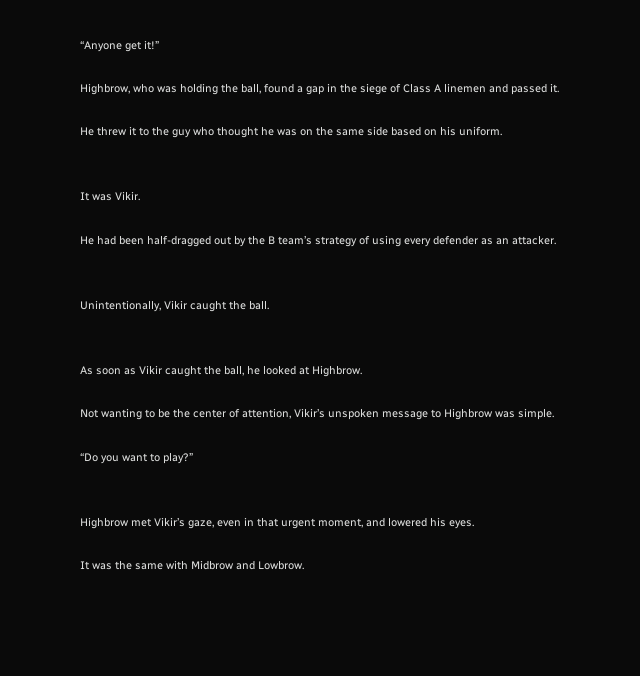“Anyone get it!”

Highbrow, who was holding the ball, found a gap in the siege of Class A linemen and passed it.

He threw it to the guy who thought he was on the same side based on his uniform.


It was Vikir.

He had been half-dragged out by the B team’s strategy of using every defender as an attacker.


Unintentionally, Vikir caught the ball.


As soon as Vikir caught the ball, he looked at Highbrow.

Not wanting to be the center of attention, Vikir’s unspoken message to Highbrow was simple.

“Do you want to play?”


Highbrow met Vikir’s gaze, even in that urgent moment, and lowered his eyes.

It was the same with Midbrow and Lowbrow.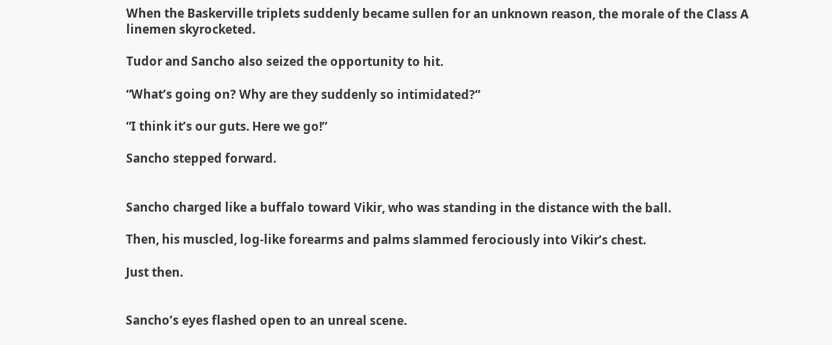When the Baskerville triplets suddenly became sullen for an unknown reason, the morale of the Class A linemen skyrocketed.

Tudor and Sancho also seized the opportunity to hit.

“What’s going on? Why are they suddenly so intimidated?”

“I think it’s our guts. Here we go!”

Sancho stepped forward.


Sancho charged like a buffalo toward Vikir, who was standing in the distance with the ball.

Then, his muscled, log-like forearms and palms slammed ferociously into Vikir’s chest.

Just then.


Sancho’s eyes flashed open to an unreal scene.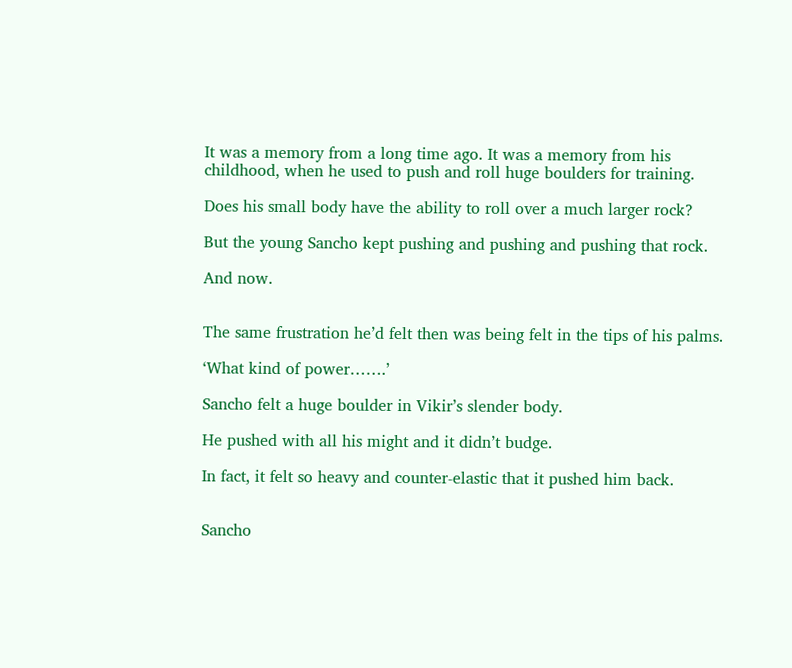It was a memory from a long time ago. It was a memory from his childhood, when he used to push and roll huge boulders for training.

Does his small body have the ability to roll over a much larger rock?

But the young Sancho kept pushing and pushing and pushing that rock.

And now.


The same frustration he’d felt then was being felt in the tips of his palms.

‘What kind of power…….’

Sancho felt a huge boulder in Vikir’s slender body.

He pushed with all his might and it didn’t budge.

In fact, it felt so heavy and counter-elastic that it pushed him back.


Sancho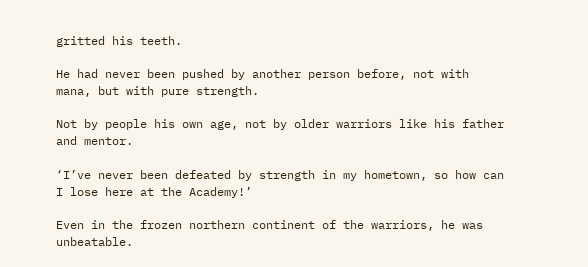gritted his teeth.

He had never been pushed by another person before, not with mana, but with pure strength.

Not by people his own age, not by older warriors like his father and mentor.

‘I’ve never been defeated by strength in my hometown, so how can I lose here at the Academy!’

Even in the frozen northern continent of the warriors, he was unbeatable.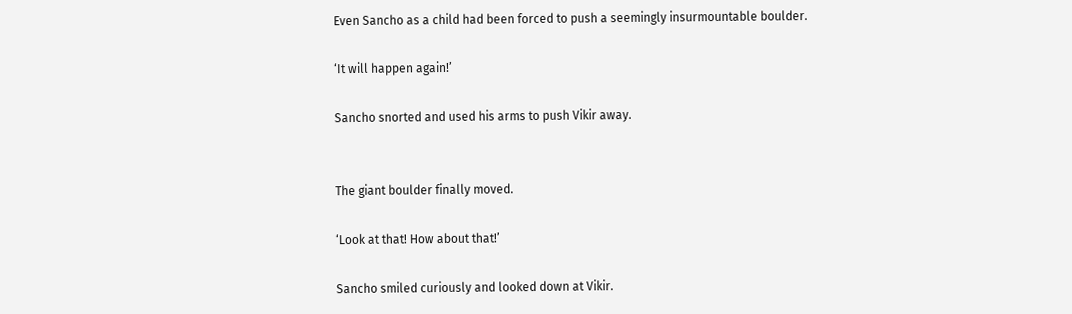Even Sancho as a child had been forced to push a seemingly insurmountable boulder.

‘It will happen again!’

Sancho snorted and used his arms to push Vikir away.


The giant boulder finally moved.

‘Look at that! How about that!’

Sancho smiled curiously and looked down at Vikir.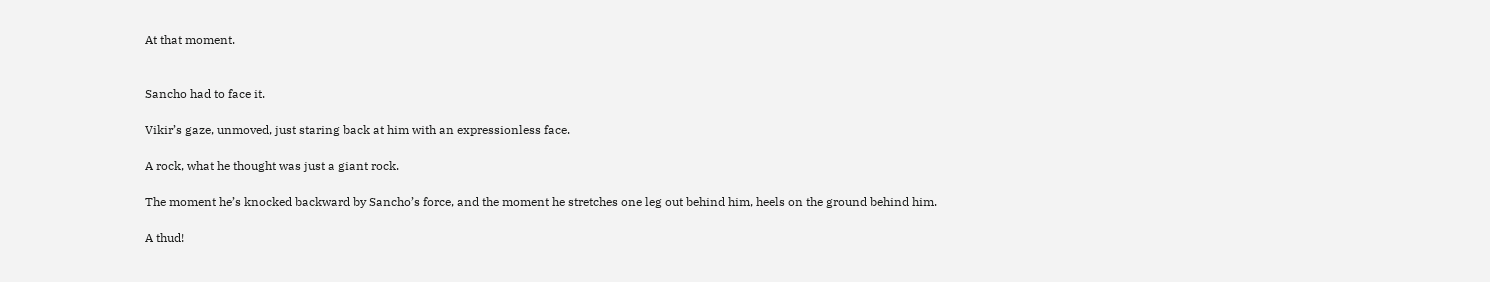At that moment.


Sancho had to face it.

Vikir’s gaze, unmoved, just staring back at him with an expressionless face.

A rock, what he thought was just a giant rock.

The moment he’s knocked backward by Sancho’s force, and the moment he stretches one leg out behind him, heels on the ground behind him.

A thud!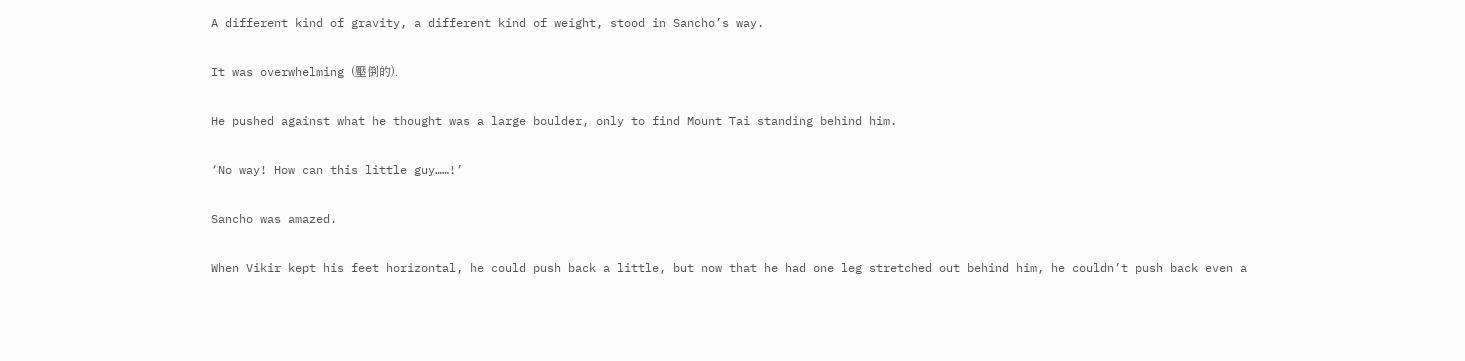A different kind of gravity, a different kind of weight, stood in Sancho’s way.

It was overwhelming (壓倒的).

He pushed against what he thought was a large boulder, only to find Mount Tai standing behind him.

‘No way! How can this little guy……!’

Sancho was amazed.

When Vikir kept his feet horizontal, he could push back a little, but now that he had one leg stretched out behind him, he couldn’t push back even a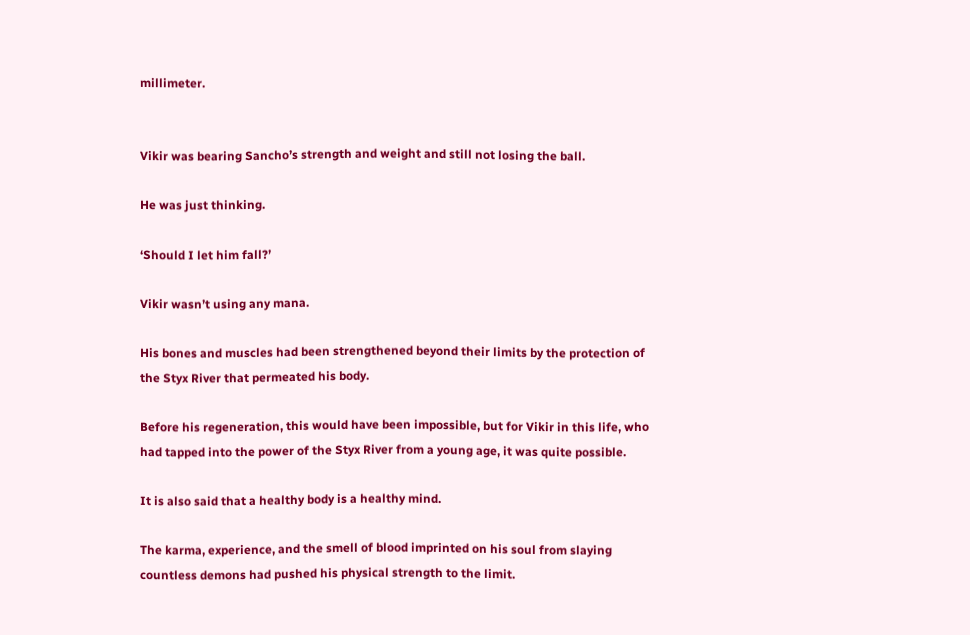millimeter.


Vikir was bearing Sancho’s strength and weight and still not losing the ball.

He was just thinking.

‘Should I let him fall?’

Vikir wasn’t using any mana.

His bones and muscles had been strengthened beyond their limits by the protection of the Styx River that permeated his body.

Before his regeneration, this would have been impossible, but for Vikir in this life, who had tapped into the power of the Styx River from a young age, it was quite possible.

It is also said that a healthy body is a healthy mind.

The karma, experience, and the smell of blood imprinted on his soul from slaying countless demons had pushed his physical strength to the limit.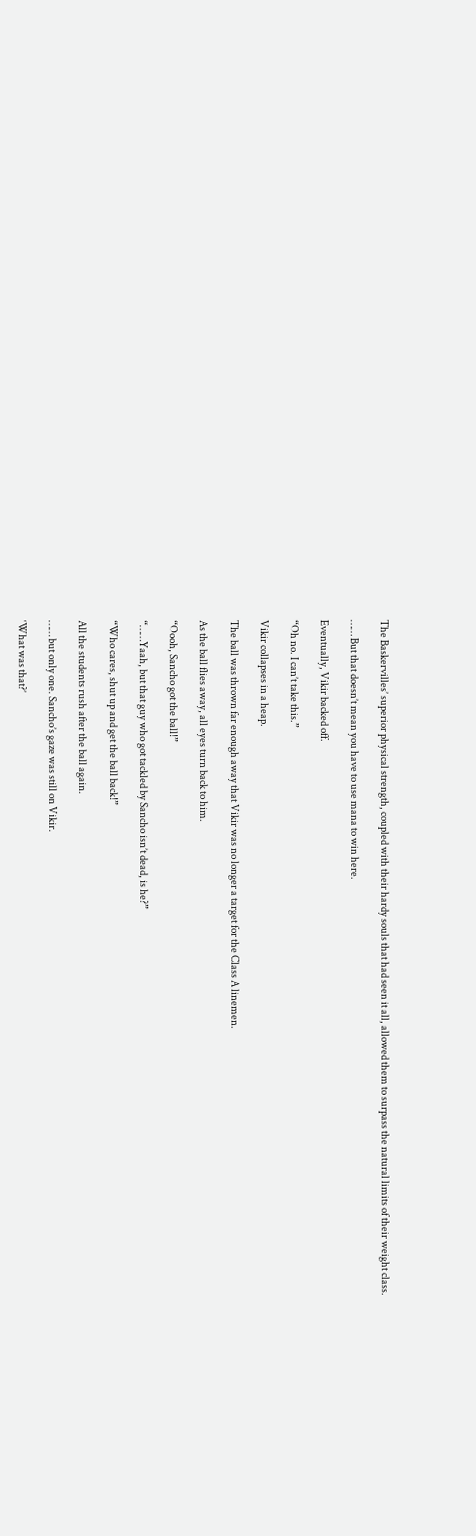The Baskervilles’ superior physical strength, coupled with their hardy souls that had seen it all, allowed them to surpass the natural limits of their weight class.

…… But that doesn’t mean you have to use mana to win here.

Eventually, Vikir backed off.

“Oh no. I can’t take this.”

Vikir collapses in a heap.

The ball was thrown far enough away that Vikir was no longer a target for the Class A linemen.

As the ball flies away, all eyes turn back to him.

“Oooh, Sancho got the ball!”

“……Yaah, but that guy who got tackled by Sancho isn’t dead, is he?”

“Who cares, shut up and get the ball back!”

All the students rush after the ball again.

…… but only one. Sancho’s gaze was still on Vikir.

‘What was that?’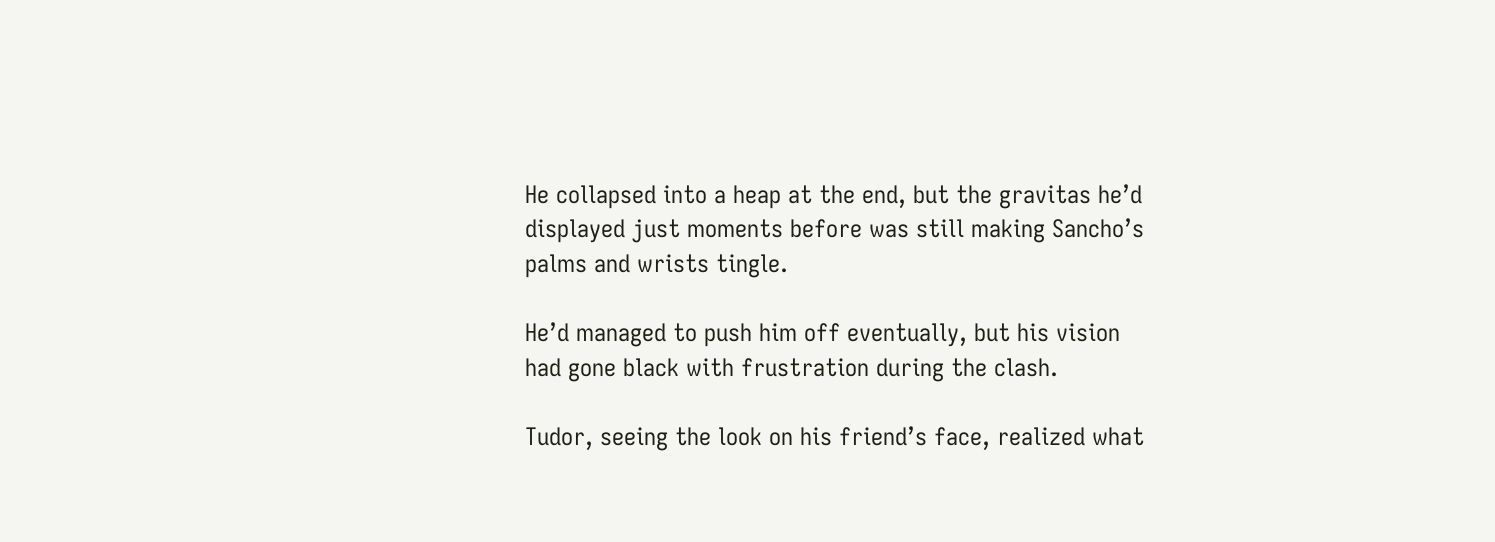He collapsed into a heap at the end, but the gravitas he’d displayed just moments before was still making Sancho’s palms and wrists tingle.

He’d managed to push him off eventually, but his vision had gone black with frustration during the clash.

Tudor, seeing the look on his friend’s face, realized what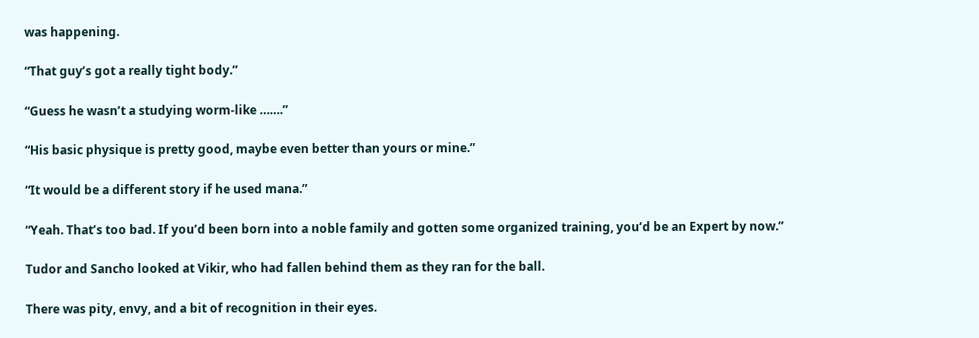was happening.

“That guy’s got a really tight body.”

“Guess he wasn’t a studying worm-like …….”

“His basic physique is pretty good, maybe even better than yours or mine.”

“It would be a different story if he used mana.”

“Yeah. That’s too bad. If you’d been born into a noble family and gotten some organized training, you’d be an Expert by now.”

Tudor and Sancho looked at Vikir, who had fallen behind them as they ran for the ball.

There was pity, envy, and a bit of recognition in their eyes.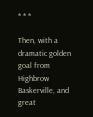* * *

Then, with a dramatic golden goal from Highbrow Baskerville, and great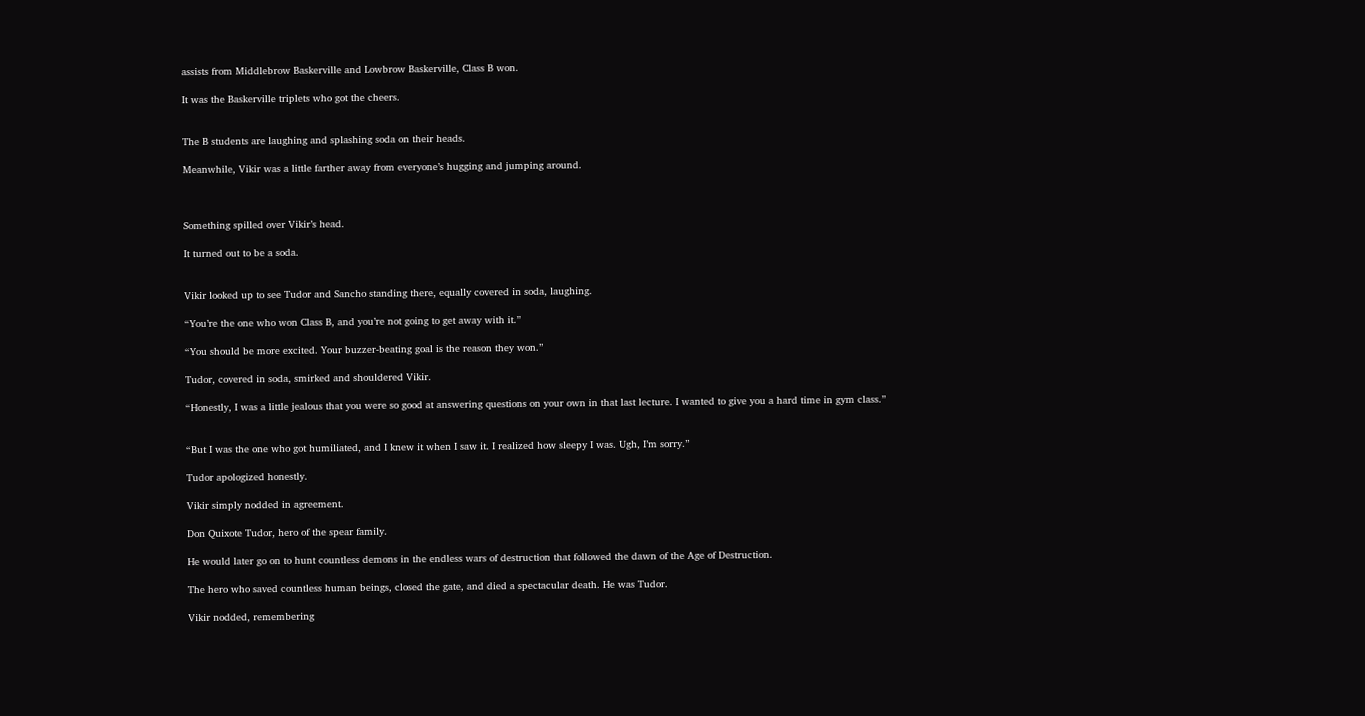assists from Middlebrow Baskerville and Lowbrow Baskerville, Class B won.

It was the Baskerville triplets who got the cheers.


The B students are laughing and splashing soda on their heads.

Meanwhile, Vikir was a little farther away from everyone’s hugging and jumping around.



Something spilled over Vikir’s head.

It turned out to be a soda.


Vikir looked up to see Tudor and Sancho standing there, equally covered in soda, laughing.

“You’re the one who won Class B, and you’re not going to get away with it.”

“You should be more excited. Your buzzer-beating goal is the reason they won.”

Tudor, covered in soda, smirked and shouldered Vikir.

“Honestly, I was a little jealous that you were so good at answering questions on your own in that last lecture. I wanted to give you a hard time in gym class.”


“But I was the one who got humiliated, and I knew it when I saw it. I realized how sleepy I was. Ugh, I’m sorry.”

Tudor apologized honestly.

Vikir simply nodded in agreement.

Don Quixote Tudor, hero of the spear family.

He would later go on to hunt countless demons in the endless wars of destruction that followed the dawn of the Age of Destruction.

The hero who saved countless human beings, closed the gate, and died a spectacular death. He was Tudor.

Vikir nodded, remembering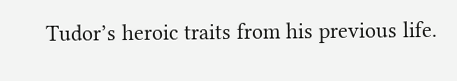Tudor’s heroic traits from his previous life.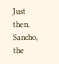Just then, Sancho, the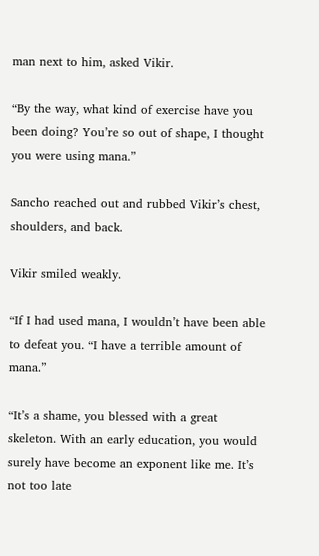man next to him, asked Vikir.

“By the way, what kind of exercise have you been doing? You’re so out of shape, I thought you were using mana.”

Sancho reached out and rubbed Vikir’s chest, shoulders, and back.

Vikir smiled weakly.

“If I had used mana, I wouldn’t have been able to defeat you. “I have a terrible amount of mana.”

“It’s a shame, you blessed with a great skeleton. With an early education, you would surely have become an exponent like me. It’s not too late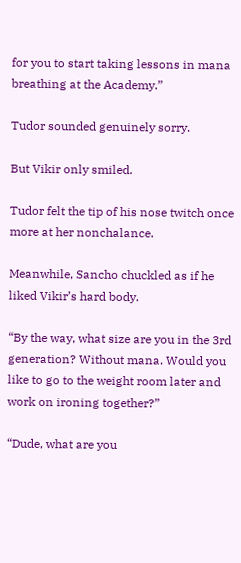for you to start taking lessons in mana breathing at the Academy.”

Tudor sounded genuinely sorry.

But Vikir only smiled.

Tudor felt the tip of his nose twitch once more at her nonchalance.

Meanwhile, Sancho chuckled as if he liked Vikir’s hard body.

“By the way, what size are you in the 3rd generation? Without mana. Would you like to go to the weight room later and work on ironing together?”

“Dude, what are you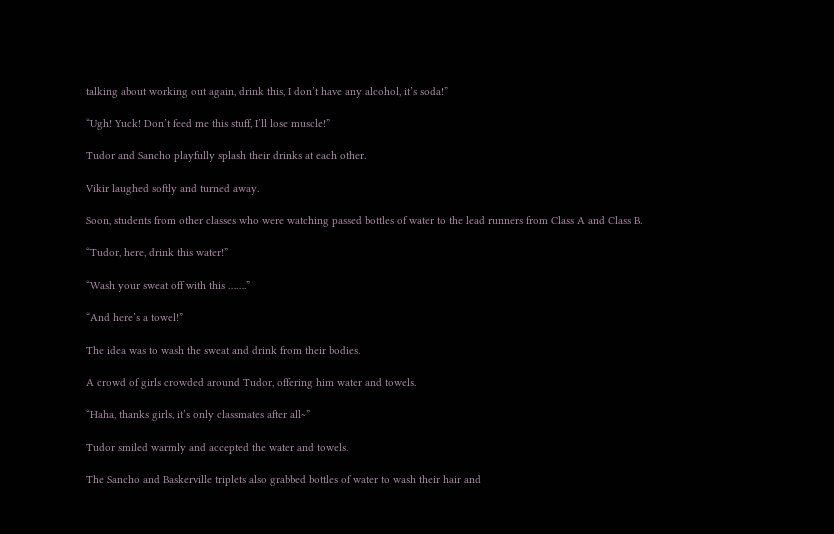talking about working out again, drink this, I don’t have any alcohol, it’s soda!”

“Ugh! Yuck! Don’t feed me this stuff, I’ll lose muscle!”

Tudor and Sancho playfully splash their drinks at each other.

Vikir laughed softly and turned away.

Soon, students from other classes who were watching passed bottles of water to the lead runners from Class A and Class B.

“Tudor, here, drink this water!”

“Wash your sweat off with this …….”

“And here’s a towel!”

The idea was to wash the sweat and drink from their bodies.

A crowd of girls crowded around Tudor, offering him water and towels.

“Haha, thanks girls, it’s only classmates after all~”

Tudor smiled warmly and accepted the water and towels.

The Sancho and Baskerville triplets also grabbed bottles of water to wash their hair and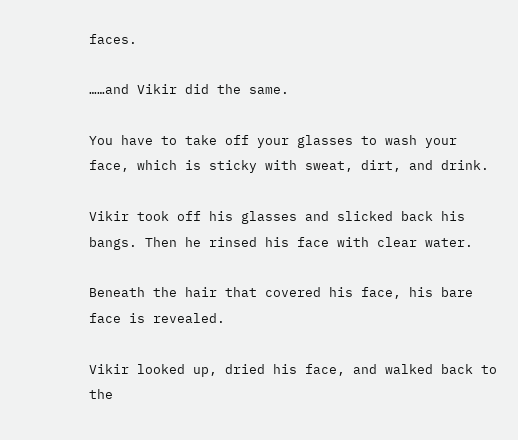faces.

……and Vikir did the same.

You have to take off your glasses to wash your face, which is sticky with sweat, dirt, and drink.

Vikir took off his glasses and slicked back his bangs. Then he rinsed his face with clear water.

Beneath the hair that covered his face, his bare face is revealed.

Vikir looked up, dried his face, and walked back to the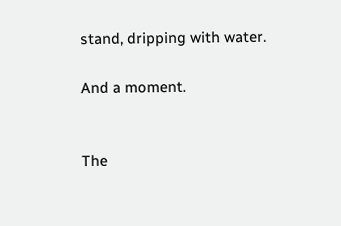stand, dripping with water.

And a moment.


The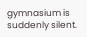gymnasium is suddenly silent.